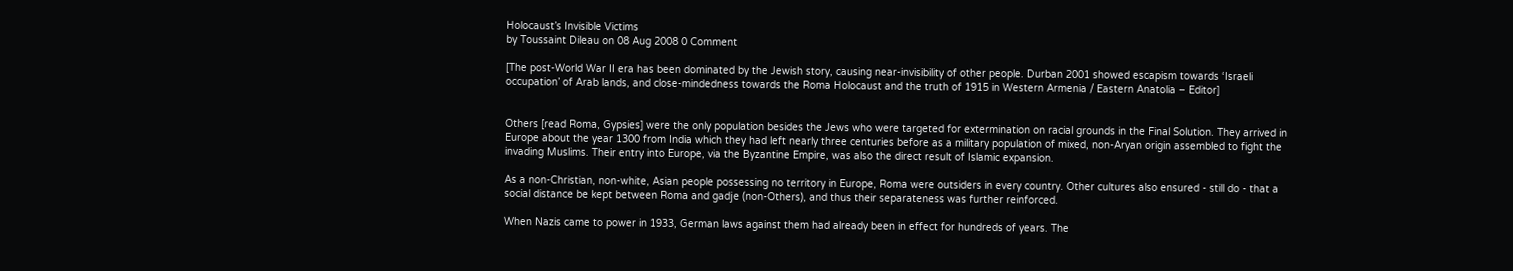Holocaust’s Invisible Victims
by Toussaint Dileau on 08 Aug 2008 0 Comment

[The post-World War II era has been dominated by the Jewish story, causing near-invisibility of other people. Durban 2001 showed escapism towards ‘Israeli occupation’ of Arab lands, and close-mindedness towards the Roma Holocaust and the truth of 1915 in Western Armenia / Eastern Anatolia – Editor]


Others [read Roma, Gypsies] were the only population besides the Jews who were targeted for extermination on racial grounds in the Final Solution. They arrived in Europe about the year 1300 from India which they had left nearly three centuries before as a military population of mixed, non-Aryan origin assembled to fight the invading Muslims. Their entry into Europe, via the Byzantine Empire, was also the direct result of Islamic expansion.

As a non-Christian, non-white, Asian people possessing no territory in Europe, Roma were outsiders in every country. Other cultures also ensured - still do - that a social distance be kept between Roma and gadje (non-Others), and thus their separateness was further reinforced.

When Nazis came to power in 1933, German laws against them had already been in effect for hundreds of years. The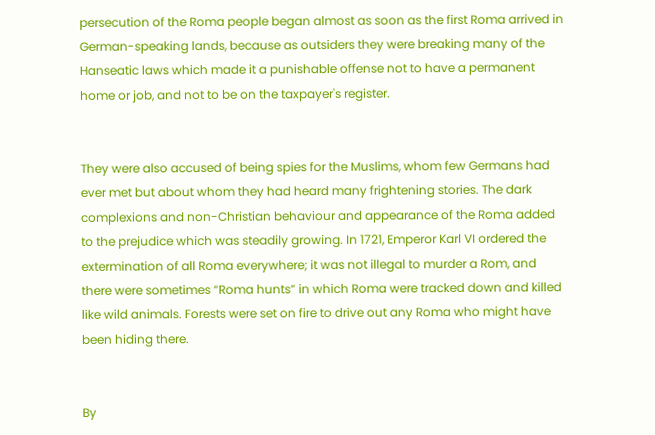persecution of the Roma people began almost as soon as the first Roma arrived in German-speaking lands, because as outsiders they were breaking many of the Hanseatic laws which made it a punishable offense not to have a permanent home or job, and not to be on the taxpayer's register.


They were also accused of being spies for the Muslims, whom few Germans had ever met but about whom they had heard many frightening stories. The dark complexions and non-Christian behaviour and appearance of the Roma added to the prejudice which was steadily growing. In 1721, Emperor Karl VI ordered the extermination of all Roma everywhere; it was not illegal to murder a Rom, and there were sometimes “Roma hunts” in which Roma were tracked down and killed like wild animals. Forests were set on fire to drive out any Roma who might have been hiding there.


By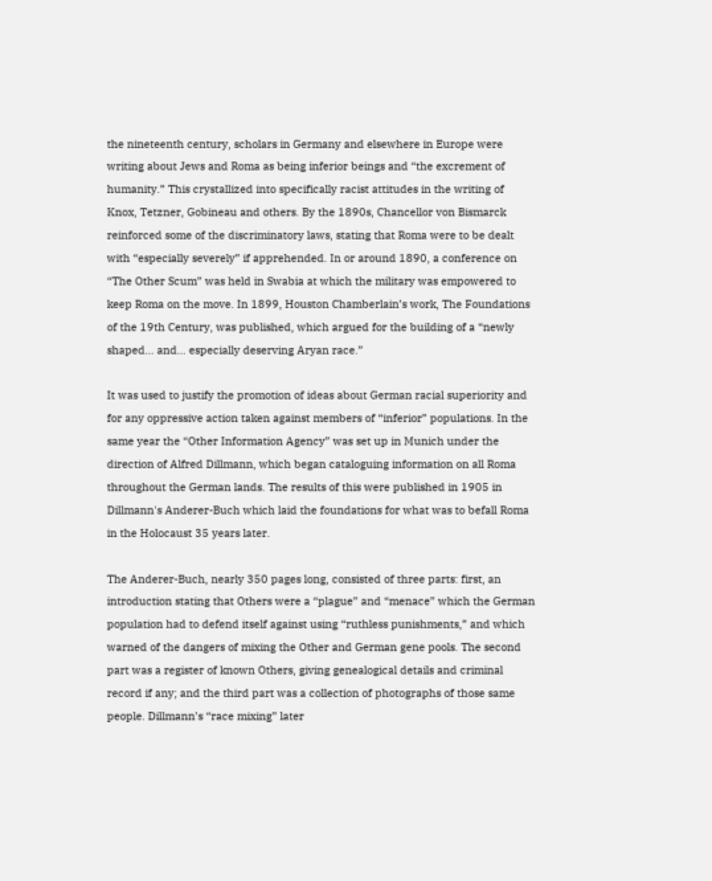the nineteenth century, scholars in Germany and elsewhere in Europe were writing about Jews and Roma as being inferior beings and “the excrement of humanity.” This crystallized into specifically racist attitudes in the writing of Knox, Tetzner, Gobineau and others. By the 1890s, Chancellor von Bismarck reinforced some of the discriminatory laws, stating that Roma were to be dealt with “especially severely” if apprehended. In or around 1890, a conference on “The Other Scum” was held in Swabia at which the military was empowered to keep Roma on the move. In 1899, Houston Chamberlain’s work, The Foundations of the 19th Century, was published, which argued for the building of a “newly shaped… and… especially deserving Aryan race.”

It was used to justify the promotion of ideas about German racial superiority and for any oppressive action taken against members of “inferior” populations. In the same year the “Other Information Agency” was set up in Munich under the direction of Alfred Dillmann, which began cataloguing information on all Roma throughout the German lands. The results of this were published in 1905 in Dillmann's Anderer-Buch which laid the foundations for what was to befall Roma in the Holocaust 35 years later.

The Anderer-Buch, nearly 350 pages long, consisted of three parts: first, an introduction stating that Others were a “plague” and “menace” which the German population had to defend itself against using “ruthless punishments,” and which warned of the dangers of mixing the Other and German gene pools. The second part was a register of known Others, giving genealogical details and criminal record if any; and the third part was a collection of photographs of those same people. Dillmann’s “race mixing” later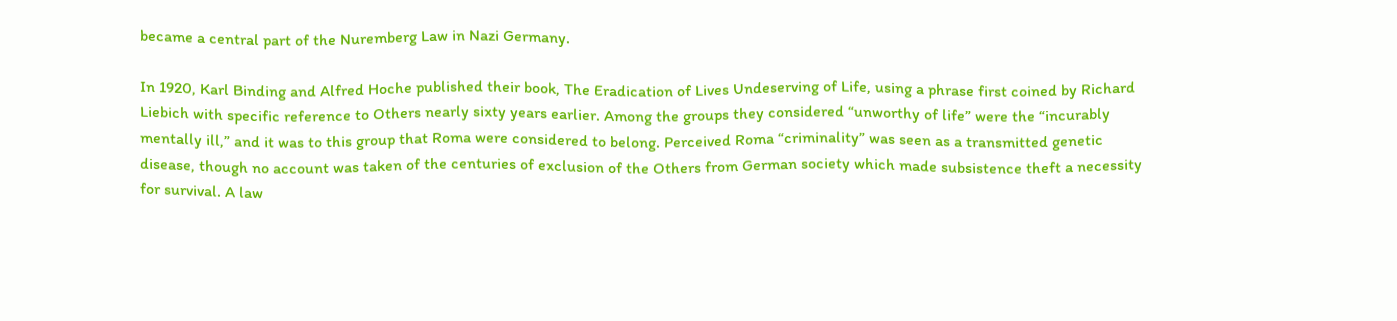became a central part of the Nuremberg Law in Nazi Germany.

In 1920, Karl Binding and Alfred Hoche published their book, The Eradication of Lives Undeserving of Life, using a phrase first coined by Richard Liebich with specific reference to Others nearly sixty years earlier. Among the groups they considered “unworthy of life” were the “incurably mentally ill,” and it was to this group that Roma were considered to belong. Perceived Roma “criminality” was seen as a transmitted genetic disease, though no account was taken of the centuries of exclusion of the Others from German society which made subsistence theft a necessity for survival. A law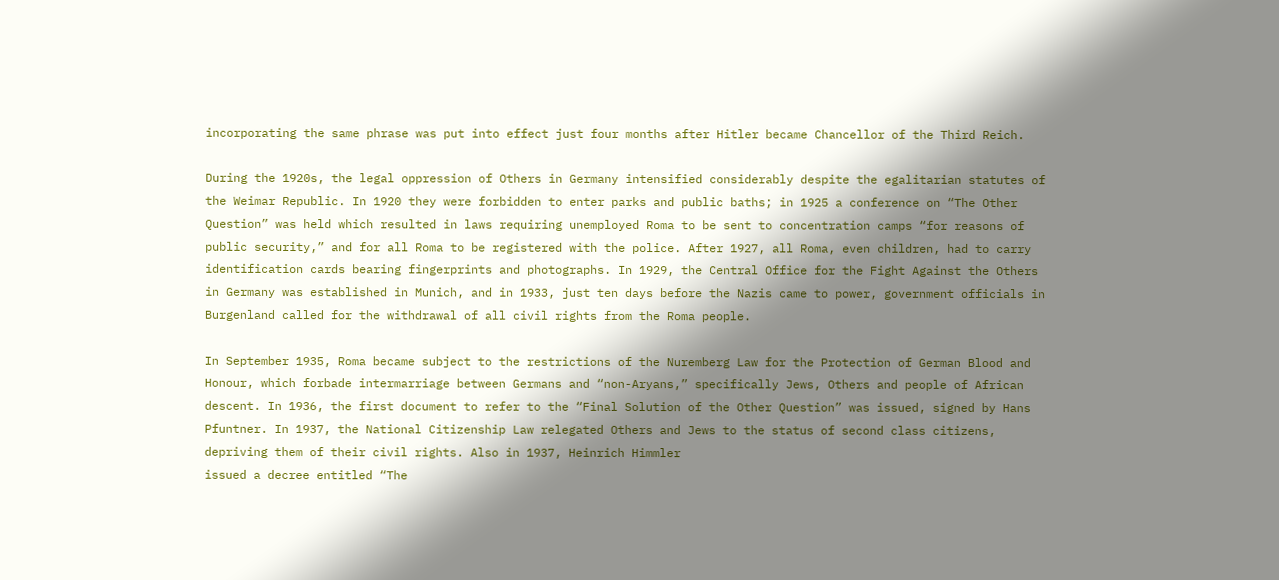incorporating the same phrase was put into effect just four months after Hitler became Chancellor of the Third Reich.

During the 1920s, the legal oppression of Others in Germany intensified considerably despite the egalitarian statutes of the Weimar Republic. In 1920 they were forbidden to enter parks and public baths; in 1925 a conference on “The Other Question” was held which resulted in laws requiring unemployed Roma to be sent to concentration camps “for reasons of public security,” and for all Roma to be registered with the police. After 1927, all Roma, even children, had to carry identification cards bearing fingerprints and photographs. In 1929, the Central Office for the Fight Against the Others in Germany was established in Munich, and in 1933, just ten days before the Nazis came to power, government officials in Burgenland called for the withdrawal of all civil rights from the Roma people.

In September 1935, Roma became subject to the restrictions of the Nuremberg Law for the Protection of German Blood and Honour, which forbade intermarriage between Germans and “non-Aryans,” specifically Jews, Others and people of African descent. In 1936, the first document to refer to the “Final Solution of the Other Question” was issued, signed by Hans Pfuntner. In 1937, the National Citizenship Law relegated Others and Jews to the status of second class citizens, depriving them of their civil rights. Also in 1937, Heinrich Himmler
issued a decree entitled “The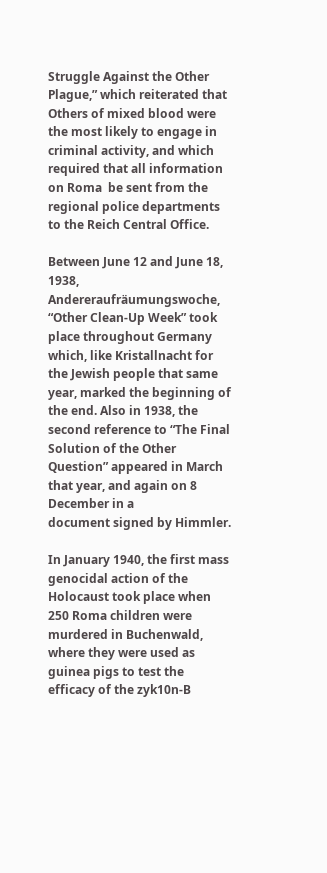Struggle Against the Other Plague,” which reiterated that Others of mixed blood were the most likely to engage in criminal activity, and which required that all information on Roma  be sent from the regional police departments to the Reich Central Office.

Between June 12 and June 18, 1938, Andereraufräumungswoche, “Other Clean-Up Week” took place throughout Germany which, like Kristallnacht for the Jewish people that same year, marked the beginning of the end. Also in 1938, the second reference to “The Final Solution of the Other Question” appeared in March that year, and again on 8 December in a
document signed by Himmler.

In January 1940, the first mass genocidal action of the Holocaust took place when 250 Roma children were murdered in Buchenwald, where they were used as guinea pigs to test the efficacy of the zyk10n-B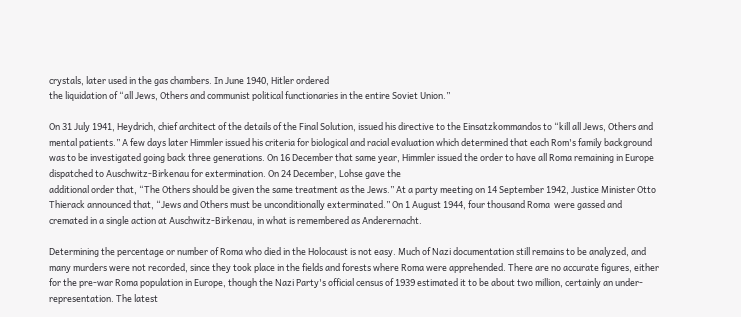crystals, later used in the gas chambers. In June 1940, Hitler ordered
the liquidation of “all Jews, Others and communist political functionaries in the entire Soviet Union.”

On 31 July 1941, Heydrich, chief architect of the details of the Final Solution, issued his directive to the Einsatzkommandos to “kill all Jews, Others and mental patients.” A few days later Himmler issued his criteria for biological and racial evaluation which determined that each Rom's family background was to be investigated going back three generations. On 16 December that same year, Himmler issued the order to have all Roma remaining in Europe dispatched to Auschwitz-Birkenau for extermination. On 24 December, Lohse gave the
additional order that, “The Others should be given the same treatment as the Jews.” At a party meeting on 14 September 1942, Justice Minister Otto Thierack announced that, “Jews and Others must be unconditionally exterminated.” On 1 August 1944, four thousand Roma  were gassed and cremated in a single action at Auschwitz-Birkenau, in what is remembered as Anderernacht.

Determining the percentage or number of Roma who died in the Holocaust is not easy. Much of Nazi documentation still remains to be analyzed, and many murders were not recorded, since they took place in the fields and forests where Roma were apprehended. There are no accurate figures, either for the pre-war Roma population in Europe, though the Nazi Party's official census of 1939 estimated it to be about two million, certainly an under-representation. The latest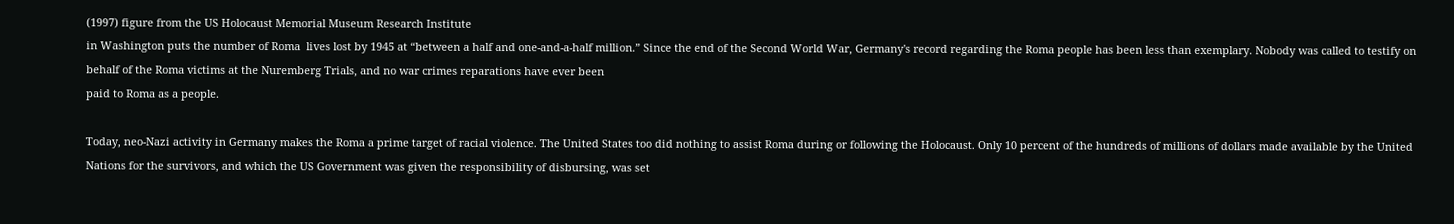(1997) figure from the US Holocaust Memorial Museum Research Institute
in Washington puts the number of Roma  lives lost by 1945 at “between a half and one-and-a-half million.” Since the end of the Second World War, Germany's record regarding the Roma people has been less than exemplary. Nobody was called to testify on behalf of the Roma victims at the Nuremberg Trials, and no war crimes reparations have ever been
paid to Roma as a people.

Today, neo-Nazi activity in Germany makes the Roma a prime target of racial violence. The United States too did nothing to assist Roma during or following the Holocaust. Only 10 percent of the hundreds of millions of dollars made available by the United Nations for the survivors, and which the US Government was given the responsibility of disbursing, was set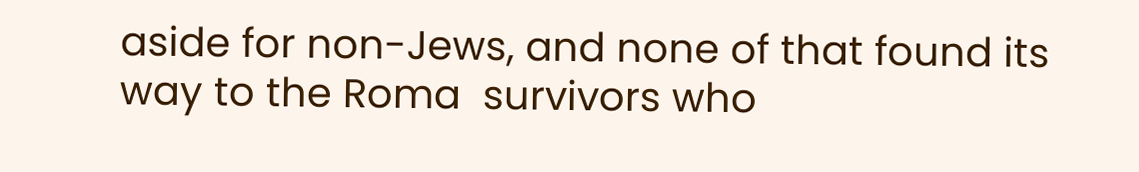aside for non-Jews, and none of that found its way to the Roma  survivors who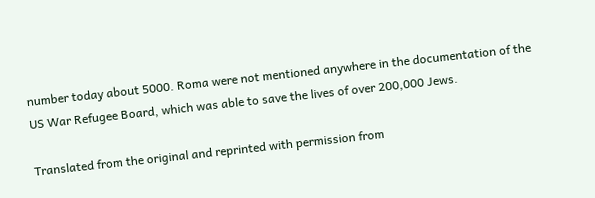number today about 5000. Roma were not mentioned anywhere in the documentation of the US War Refugee Board, which was able to save the lives of over 200,000 Jews.

Translated from the original and reprinted with permission from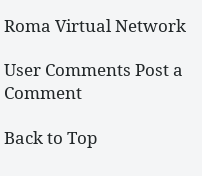Roma Virtual Network

User Comments Post a Comment

Back to Top